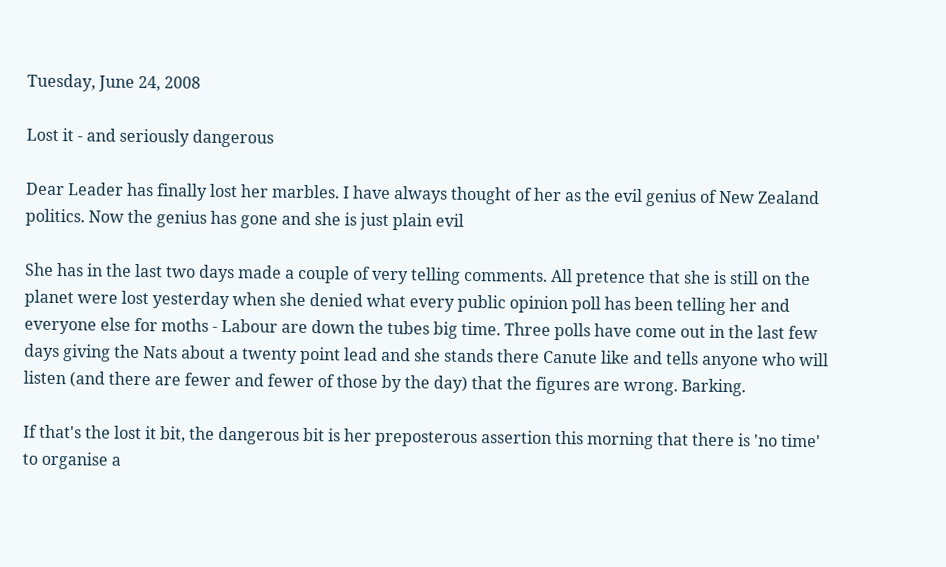Tuesday, June 24, 2008

Lost it - and seriously dangerous

Dear Leader has finally lost her marbles. I have always thought of her as the evil genius of New Zealand politics. Now the genius has gone and she is just plain evil

She has in the last two days made a couple of very telling comments. All pretence that she is still on the planet were lost yesterday when she denied what every public opinion poll has been telling her and everyone else for moths - Labour are down the tubes big time. Three polls have come out in the last few days giving the Nats about a twenty point lead and she stands there Canute like and tells anyone who will listen (and there are fewer and fewer of those by the day) that the figures are wrong. Barking.

If that's the lost it bit, the dangerous bit is her preposterous assertion this morning that there is 'no time' to organise a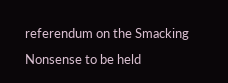referendum on the Smacking Nonsense to be held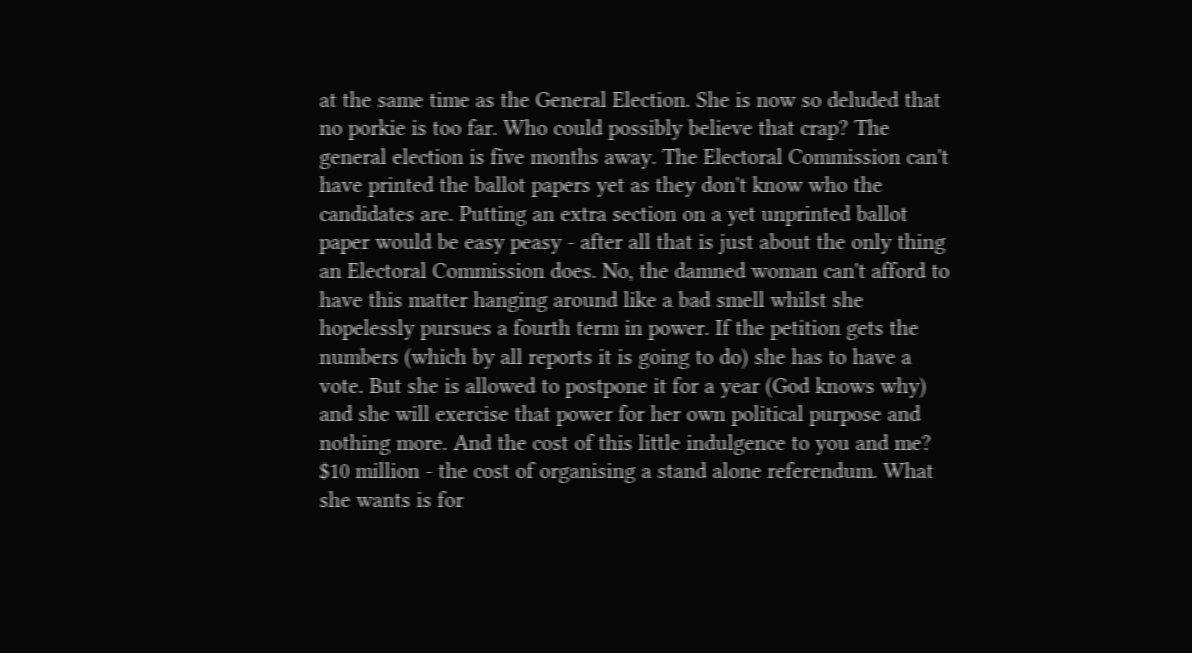at the same time as the General Election. She is now so deluded that no porkie is too far. Who could possibly believe that crap? The general election is five months away. The Electoral Commission can't have printed the ballot papers yet as they don't know who the candidates are. Putting an extra section on a yet unprinted ballot paper would be easy peasy - after all that is just about the only thing an Electoral Commission does. No, the damned woman can't afford to have this matter hanging around like a bad smell whilst she hopelessly pursues a fourth term in power. If the petition gets the numbers (which by all reports it is going to do) she has to have a vote. But she is allowed to postpone it for a year (God knows why) and she will exercise that power for her own political purpose and nothing more. And the cost of this little indulgence to you and me? $10 million - the cost of organising a stand alone referendum. What she wants is for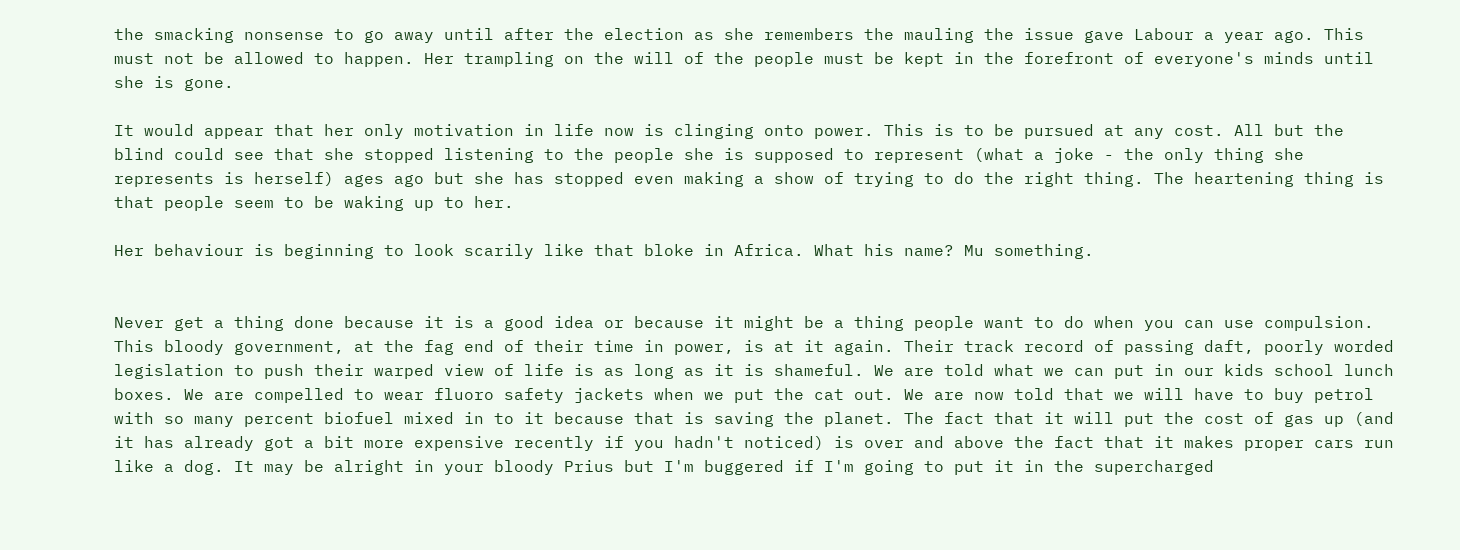the smacking nonsense to go away until after the election as she remembers the mauling the issue gave Labour a year ago. This must not be allowed to happen. Her trampling on the will of the people must be kept in the forefront of everyone's minds until she is gone.

It would appear that her only motivation in life now is clinging onto power. This is to be pursued at any cost. All but the blind could see that she stopped listening to the people she is supposed to represent (what a joke - the only thing she represents is herself) ages ago but she has stopped even making a show of trying to do the right thing. The heartening thing is that people seem to be waking up to her.

Her behaviour is beginning to look scarily like that bloke in Africa. What his name? Mu something.


Never get a thing done because it is a good idea or because it might be a thing people want to do when you can use compulsion. This bloody government, at the fag end of their time in power, is at it again. Their track record of passing daft, poorly worded legislation to push their warped view of life is as long as it is shameful. We are told what we can put in our kids school lunch boxes. We are compelled to wear fluoro safety jackets when we put the cat out. We are now told that we will have to buy petrol with so many percent biofuel mixed in to it because that is saving the planet. The fact that it will put the cost of gas up (and it has already got a bit more expensive recently if you hadn't noticed) is over and above the fact that it makes proper cars run like a dog. It may be alright in your bloody Prius but I'm buggered if I'm going to put it in the supercharged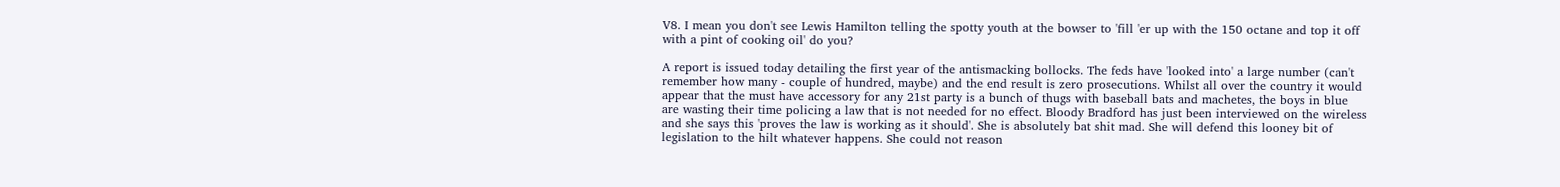V8. I mean you don't see Lewis Hamilton telling the spotty youth at the bowser to 'fill 'er up with the 150 octane and top it off with a pint of cooking oil' do you?

A report is issued today detailing the first year of the antismacking bollocks. The feds have 'looked into' a large number (can't remember how many - couple of hundred, maybe) and the end result is zero prosecutions. Whilst all over the country it would appear that the must have accessory for any 21st party is a bunch of thugs with baseball bats and machetes, the boys in blue are wasting their time policing a law that is not needed for no effect. Bloody Bradford has just been interviewed on the wireless and she says this 'proves the law is working as it should'. She is absolutely bat shit mad. She will defend this looney bit of legislation to the hilt whatever happens. She could not reason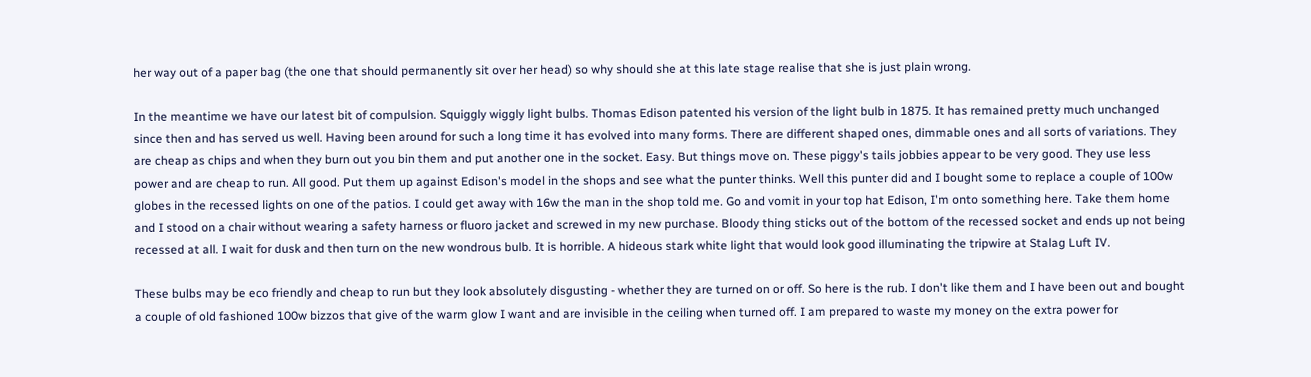her way out of a paper bag (the one that should permanently sit over her head) so why should she at this late stage realise that she is just plain wrong.

In the meantime we have our latest bit of compulsion. Squiggly wiggly light bulbs. Thomas Edison patented his version of the light bulb in 1875. It has remained pretty much unchanged since then and has served us well. Having been around for such a long time it has evolved into many forms. There are different shaped ones, dimmable ones and all sorts of variations. They are cheap as chips and when they burn out you bin them and put another one in the socket. Easy. But things move on. These piggy's tails jobbies appear to be very good. They use less power and are cheap to run. All good. Put them up against Edison's model in the shops and see what the punter thinks. Well this punter did and I bought some to replace a couple of 100w globes in the recessed lights on one of the patios. I could get away with 16w the man in the shop told me. Go and vomit in your top hat Edison, I'm onto something here. Take them home and I stood on a chair without wearing a safety harness or fluoro jacket and screwed in my new purchase. Bloody thing sticks out of the bottom of the recessed socket and ends up not being recessed at all. I wait for dusk and then turn on the new wondrous bulb. It is horrible. A hideous stark white light that would look good illuminating the tripwire at Stalag Luft IV.

These bulbs may be eco friendly and cheap to run but they look absolutely disgusting - whether they are turned on or off. So here is the rub. I don't like them and I have been out and bought a couple of old fashioned 100w bizzos that give of the warm glow I want and are invisible in the ceiling when turned off. I am prepared to waste my money on the extra power for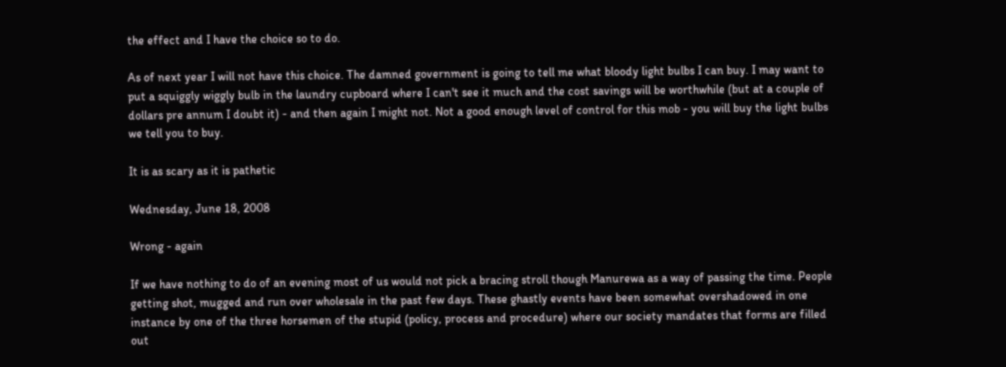the effect and I have the choice so to do.

As of next year I will not have this choice. The damned government is going to tell me what bloody light bulbs I can buy. I may want to put a squiggly wiggly bulb in the laundry cupboard where I can't see it much and the cost savings will be worthwhile (but at a couple of dollars pre annum I doubt it) - and then again I might not. Not a good enough level of control for this mob - you will buy the light bulbs we tell you to buy.

It is as scary as it is pathetic

Wednesday, June 18, 2008

Wrong - again

If we have nothing to do of an evening most of us would not pick a bracing stroll though Manurewa as a way of passing the time. People getting shot, mugged and run over wholesale in the past few days. These ghastly events have been somewhat overshadowed in one instance by one of the three horsemen of the stupid (policy, process and procedure) where our society mandates that forms are filled out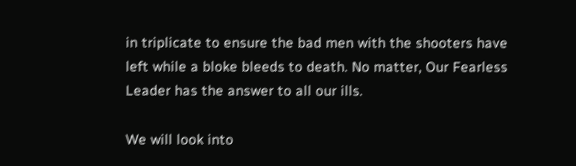in triplicate to ensure the bad men with the shooters have left while a bloke bleeds to death. No matter, Our Fearless Leader has the answer to all our ills.

We will look into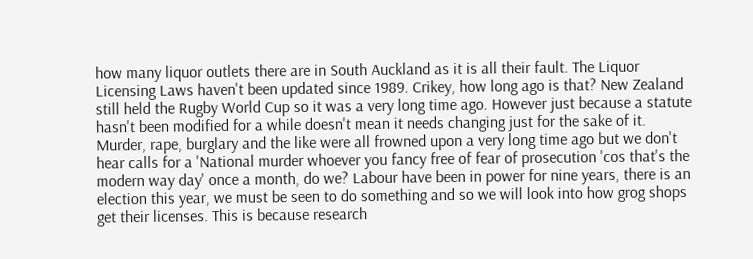how many liquor outlets there are in South Auckland as it is all their fault. The Liquor Licensing Laws haven't been updated since 1989. Crikey, how long ago is that? New Zealand still held the Rugby World Cup so it was a very long time ago. However just because a statute hasn't been modified for a while doesn't mean it needs changing just for the sake of it. Murder, rape, burglary and the like were all frowned upon a very long time ago but we don't hear calls for a 'National murder whoever you fancy free of fear of prosecution 'cos that's the modern way day' once a month, do we? Labour have been in power for nine years, there is an election this year, we must be seen to do something and so we will look into how grog shops get their licenses. This is because research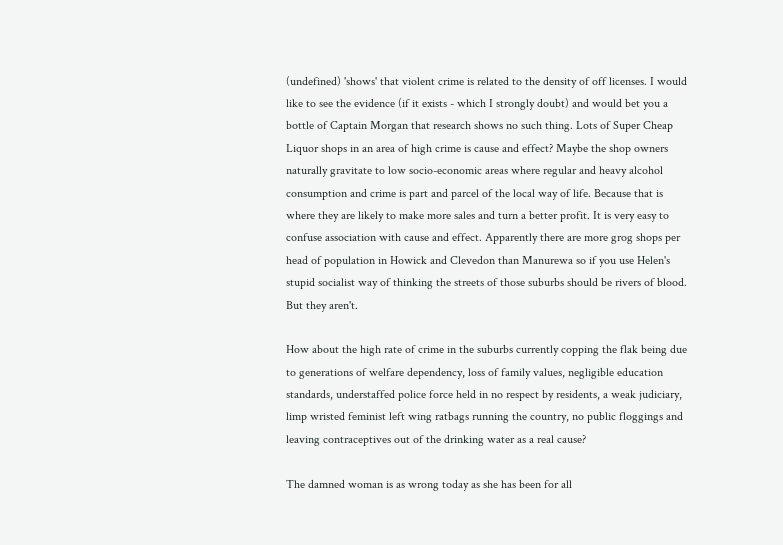(undefined) 'shows' that violent crime is related to the density of off licenses. I would like to see the evidence (if it exists - which I strongly doubt) and would bet you a bottle of Captain Morgan that research shows no such thing. Lots of Super Cheap Liquor shops in an area of high crime is cause and effect? Maybe the shop owners naturally gravitate to low socio-economic areas where regular and heavy alcohol consumption and crime is part and parcel of the local way of life. Because that is where they are likely to make more sales and turn a better profit. It is very easy to confuse association with cause and effect. Apparently there are more grog shops per head of population in Howick and Clevedon than Manurewa so if you use Helen's stupid socialist way of thinking the streets of those suburbs should be rivers of blood. But they aren't.

How about the high rate of crime in the suburbs currently copping the flak being due to generations of welfare dependency, loss of family values, negligible education standards, understaffed police force held in no respect by residents, a weak judiciary, limp wristed feminist left wing ratbags running the country, no public floggings and leaving contraceptives out of the drinking water as a real cause?

The damned woman is as wrong today as she has been for all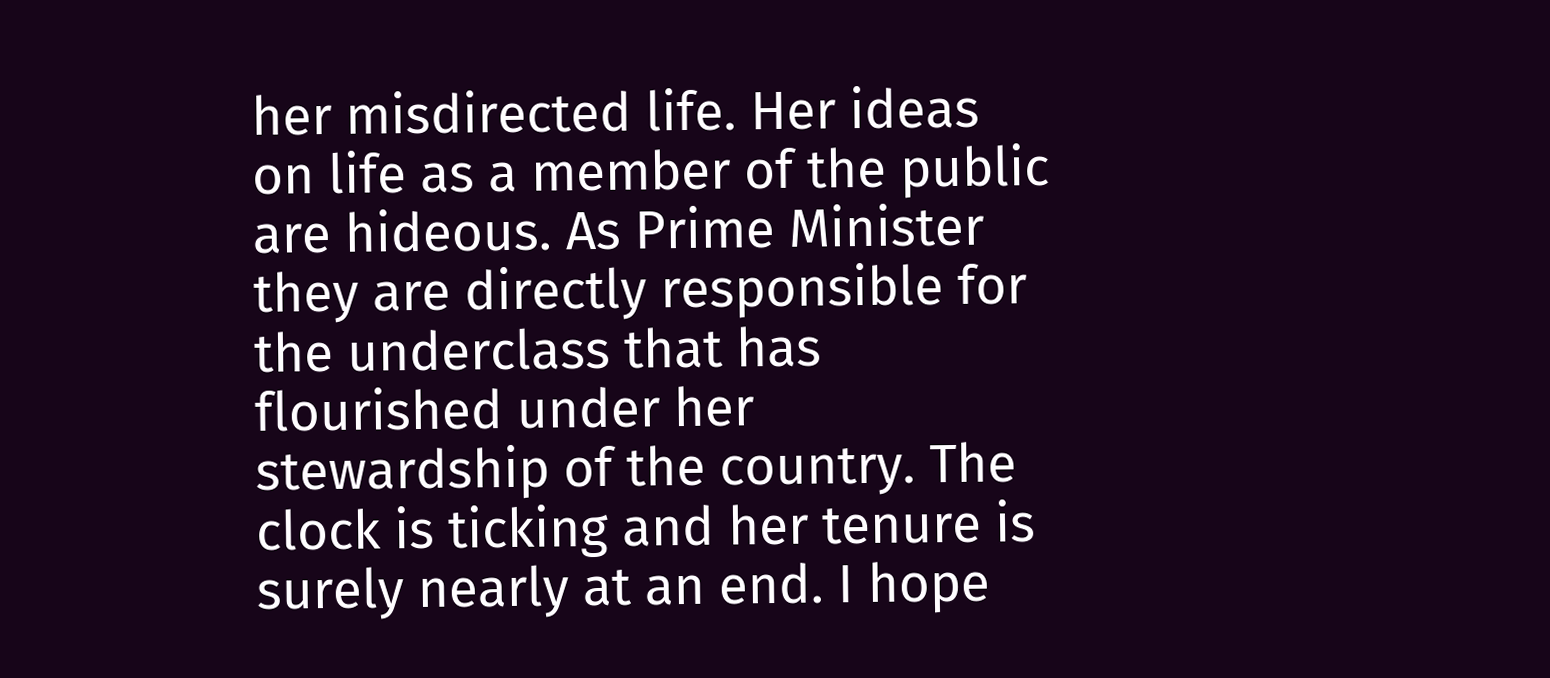her misdirected life. Her ideas on life as a member of the public are hideous. As Prime Minister they are directly responsible for the underclass that has flourished under her stewardship of the country. The clock is ticking and her tenure is surely nearly at an end. I hope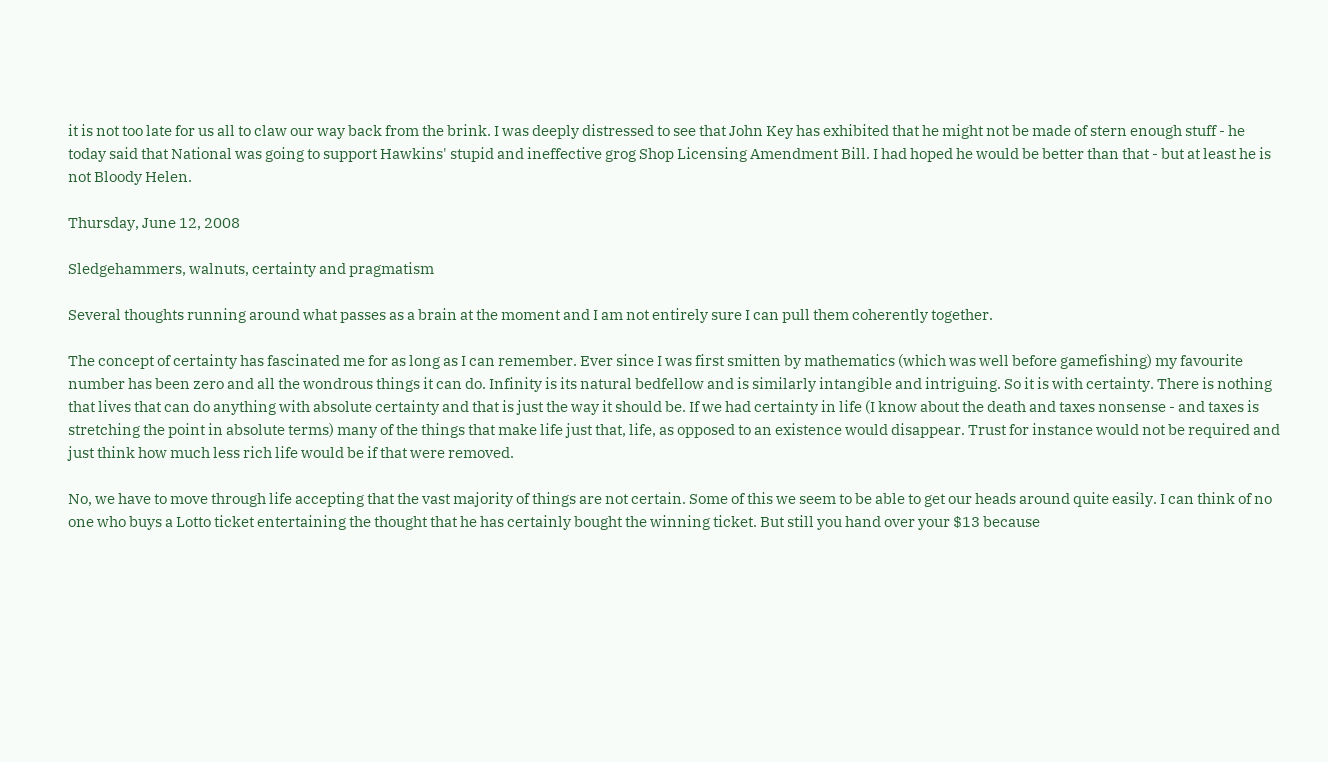it is not too late for us all to claw our way back from the brink. I was deeply distressed to see that John Key has exhibited that he might not be made of stern enough stuff - he today said that National was going to support Hawkins' stupid and ineffective grog Shop Licensing Amendment Bill. I had hoped he would be better than that - but at least he is not Bloody Helen.

Thursday, June 12, 2008

Sledgehammers, walnuts, certainty and pragmatism

Several thoughts running around what passes as a brain at the moment and I am not entirely sure I can pull them coherently together.

The concept of certainty has fascinated me for as long as I can remember. Ever since I was first smitten by mathematics (which was well before gamefishing) my favourite number has been zero and all the wondrous things it can do. Infinity is its natural bedfellow and is similarly intangible and intriguing. So it is with certainty. There is nothing that lives that can do anything with absolute certainty and that is just the way it should be. If we had certainty in life (I know about the death and taxes nonsense - and taxes is stretching the point in absolute terms) many of the things that make life just that, life, as opposed to an existence would disappear. Trust for instance would not be required and just think how much less rich life would be if that were removed.

No, we have to move through life accepting that the vast majority of things are not certain. Some of this we seem to be able to get our heads around quite easily. I can think of no one who buys a Lotto ticket entertaining the thought that he has certainly bought the winning ticket. But still you hand over your $13 because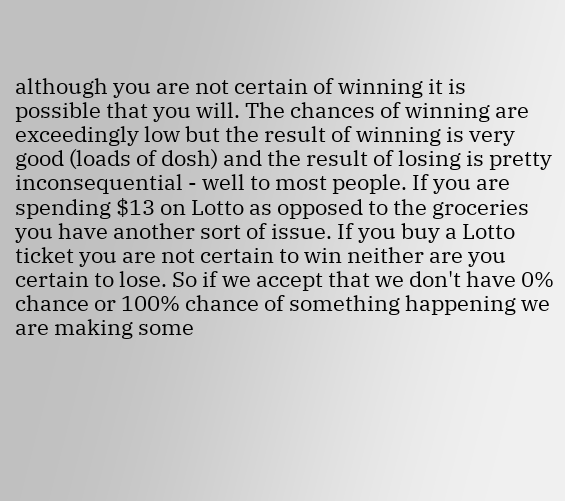although you are not certain of winning it is possible that you will. The chances of winning are exceedingly low but the result of winning is very good (loads of dosh) and the result of losing is pretty inconsequential - well to most people. If you are spending $13 on Lotto as opposed to the groceries you have another sort of issue. If you buy a Lotto ticket you are not certain to win neither are you certain to lose. So if we accept that we don't have 0% chance or 100% chance of something happening we are making some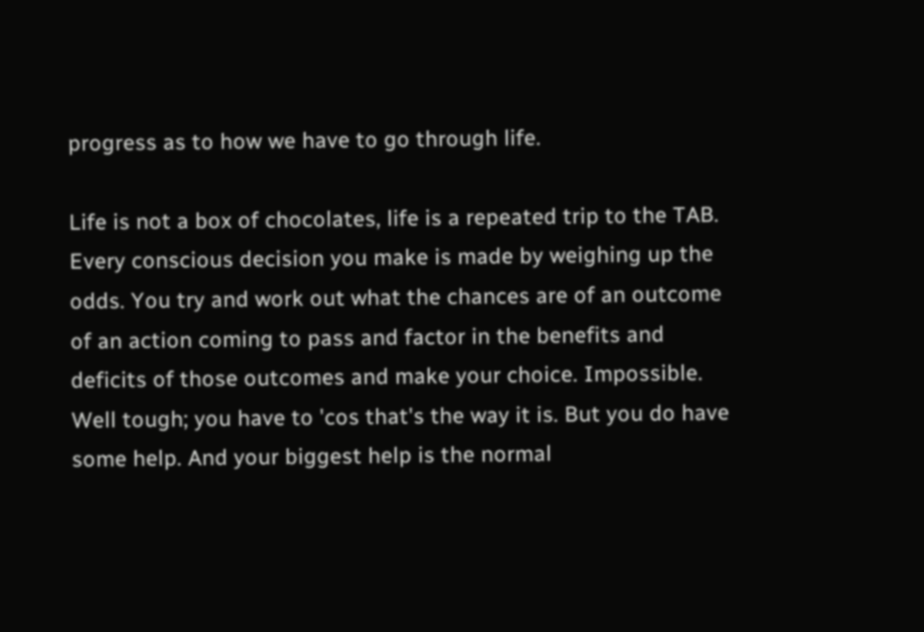progress as to how we have to go through life.

Life is not a box of chocolates, life is a repeated trip to the TAB. Every conscious decision you make is made by weighing up the odds. You try and work out what the chances are of an outcome of an action coming to pass and factor in the benefits and deficits of those outcomes and make your choice. Impossible. Well tough; you have to 'cos that's the way it is. But you do have some help. And your biggest help is the normal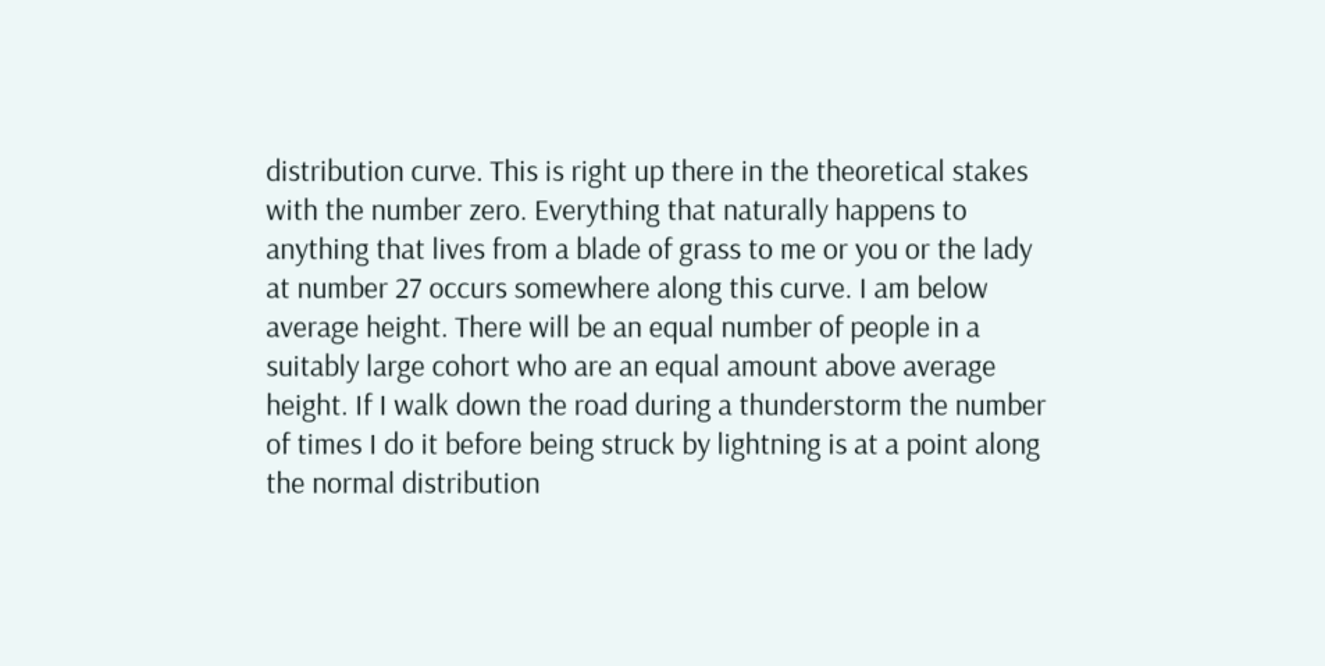distribution curve. This is right up there in the theoretical stakes with the number zero. Everything that naturally happens to anything that lives from a blade of grass to me or you or the lady at number 27 occurs somewhere along this curve. I am below average height. There will be an equal number of people in a suitably large cohort who are an equal amount above average height. If I walk down the road during a thunderstorm the number of times I do it before being struck by lightning is at a point along the normal distribution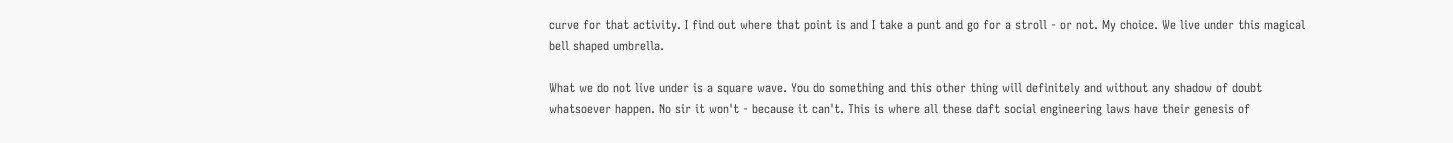curve for that activity. I find out where that point is and I take a punt and go for a stroll - or not. My choice. We live under this magical bell shaped umbrella.

What we do not live under is a square wave. You do something and this other thing will definitely and without any shadow of doubt whatsoever happen. No sir it won't - because it can't. This is where all these daft social engineering laws have their genesis of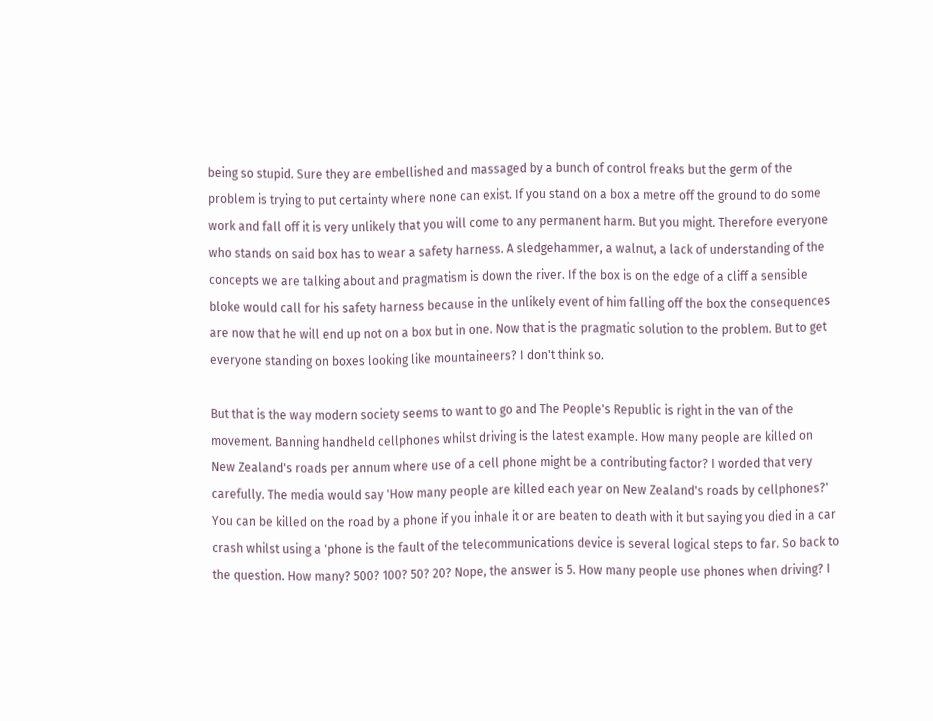being so stupid. Sure they are embellished and massaged by a bunch of control freaks but the germ of the problem is trying to put certainty where none can exist. If you stand on a box a metre off the ground to do some work and fall off it is very unlikely that you will come to any permanent harm. But you might. Therefore everyone who stands on said box has to wear a safety harness. A sledgehammer, a walnut, a lack of understanding of the concepts we are talking about and pragmatism is down the river. If the box is on the edge of a cliff a sensible bloke would call for his safety harness because in the unlikely event of him falling off the box the consequences are now that he will end up not on a box but in one. Now that is the pragmatic solution to the problem. But to get everyone standing on boxes looking like mountaineers? I don't think so.

But that is the way modern society seems to want to go and The People's Republic is right in the van of the movement. Banning handheld cellphones whilst driving is the latest example. How many people are killed on New Zealand's roads per annum where use of a cell phone might be a contributing factor? I worded that very carefully. The media would say 'How many people are killed each year on New Zealand's roads by cellphones?' You can be killed on the road by a phone if you inhale it or are beaten to death with it but saying you died in a car crash whilst using a 'phone is the fault of the telecommunications device is several logical steps to far. So back to the question. How many? 500? 100? 50? 20? Nope, the answer is 5. How many people use phones when driving? I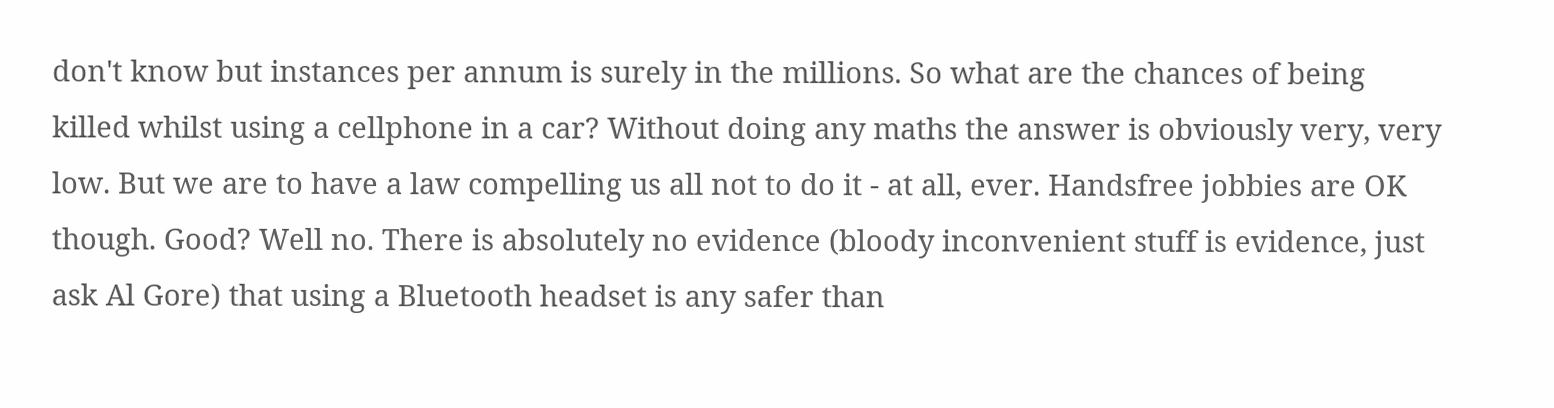don't know but instances per annum is surely in the millions. So what are the chances of being killed whilst using a cellphone in a car? Without doing any maths the answer is obviously very, very low. But we are to have a law compelling us all not to do it - at all, ever. Handsfree jobbies are OK though. Good? Well no. There is absolutely no evidence (bloody inconvenient stuff is evidence, just ask Al Gore) that using a Bluetooth headset is any safer than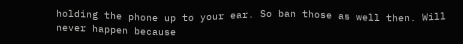holding the phone up to your ear. So ban those as well then. Will never happen because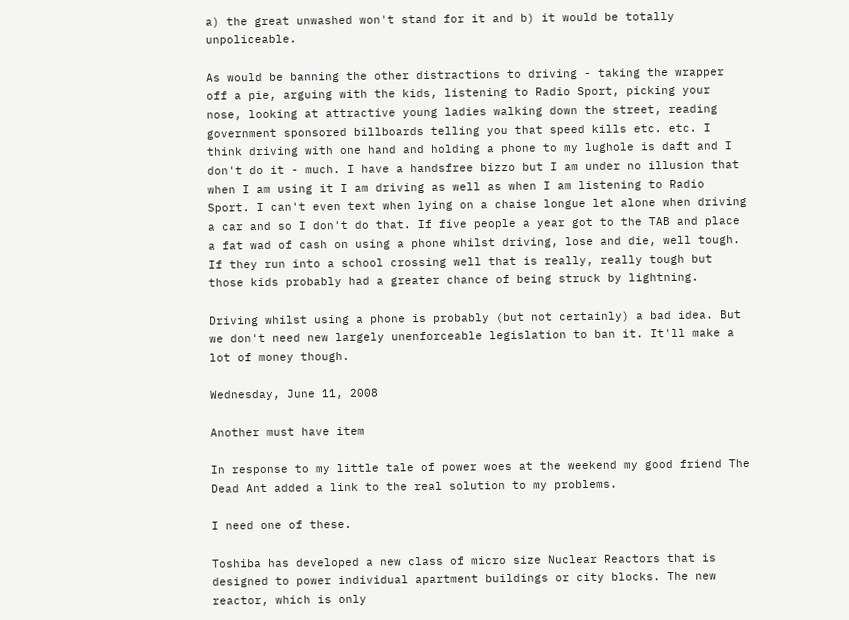a) the great unwashed won't stand for it and b) it would be totally unpoliceable.

As would be banning the other distractions to driving - taking the wrapper off a pie, arguing with the kids, listening to Radio Sport, picking your nose, looking at attractive young ladies walking down the street, reading government sponsored billboards telling you that speed kills etc. etc. I think driving with one hand and holding a phone to my lughole is daft and I don't do it - much. I have a handsfree bizzo but I am under no illusion that when I am using it I am driving as well as when I am listening to Radio Sport. I can't even text when lying on a chaise longue let alone when driving a car and so I don't do that. If five people a year got to the TAB and place a fat wad of cash on using a phone whilst driving, lose and die, well tough. If they run into a school crossing well that is really, really tough but those kids probably had a greater chance of being struck by lightning.

Driving whilst using a phone is probably (but not certainly) a bad idea. But we don't need new largely unenforceable legislation to ban it. It'll make a lot of money though.

Wednesday, June 11, 2008

Another must have item

In response to my little tale of power woes at the weekend my good friend The Dead Ant added a link to the real solution to my problems.

I need one of these.

Toshiba has developed a new class of micro size Nuclear Reactors that is designed to power individual apartment buildings or city blocks. The new reactor, which is only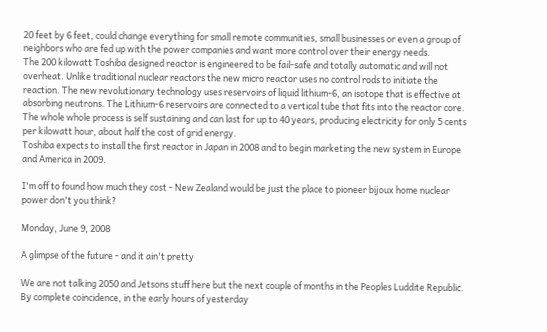20 feet by 6 feet, could change everything for small remote communities, small businesses or even a group of neighbors who are fed up with the power companies and want more control over their energy needs.
The 200 kilowatt Toshiba designed reactor is engineered to be fail-safe and totally automatic and will not overheat. Unlike traditional nuclear reactors the new micro reactor uses no control rods to initiate the reaction. The new revolutionary technology uses reservoirs of liquid lithium-6, an isotope that is effective at absorbing neutrons. The Lithium-6 reservoirs are connected to a vertical tube that fits into the reactor core. The whole whole process is self sustaining and can last for up to 40 years, producing electricity for only 5 cents per kilowatt hour, about half the cost of grid energy.
Toshiba expects to install the first reactor in Japan in 2008 and to begin marketing the new system in Europe and America in 2009.

I'm off to found how much they cost - New Zealand would be just the place to pioneer bijoux home nuclear power don't you think?

Monday, June 9, 2008

A glimpse of the future - and it ain't pretty

We are not talking 2050 and Jetsons stuff here but the next couple of months in the Peoples Luddite Republic. By complete coincidence, in the early hours of yesterday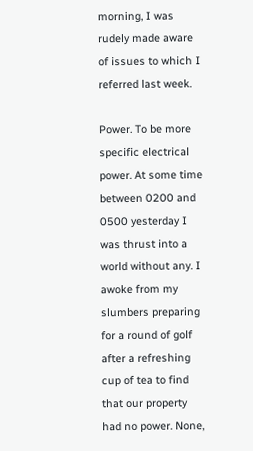morning, I was rudely made aware of issues to which I referred last week.

Power. To be more specific electrical power. At some time between 0200 and 0500 yesterday I was thrust into a world without any. I awoke from my slumbers preparing for a round of golf after a refreshing cup of tea to find that our property had no power. None,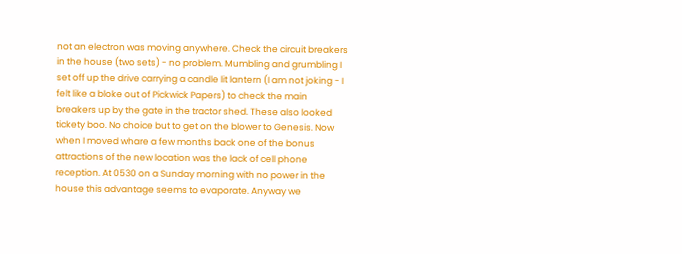not an electron was moving anywhere. Check the circuit breakers in the house (two sets) - no problem. Mumbling and grumbling I set off up the drive carrying a candle lit lantern (I am not joking - I felt like a bloke out of Pickwick Papers) to check the main breakers up by the gate in the tractor shed. These also looked tickety boo. No choice but to get on the blower to Genesis. Now when I moved whare a few months back one of the bonus attractions of the new location was the lack of cell phone reception. At 0530 on a Sunday morning with no power in the house this advantage seems to evaporate. Anyway we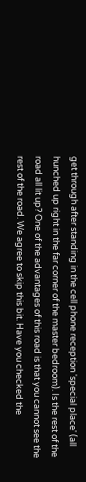get through after standing in the cell phone reception 'special place' (all hunched up right in the far corner of the master bedroom). Is the rest of the road all lit up? One of the advantages of this road is that you cannot see the rest of the road. We agree to skip this bit. Have you checked the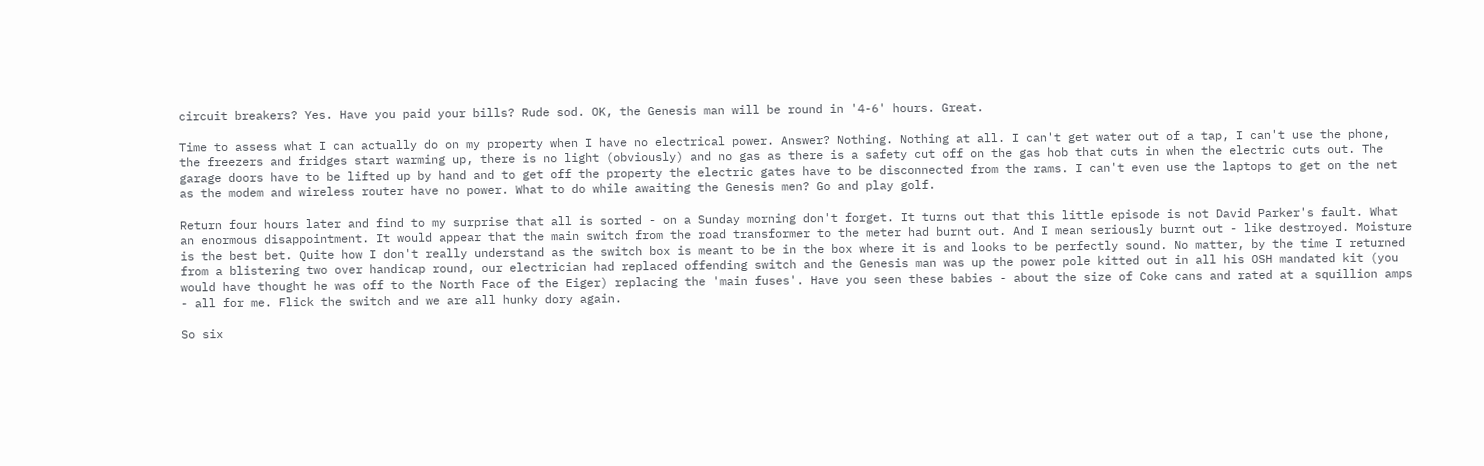circuit breakers? Yes. Have you paid your bills? Rude sod. OK, the Genesis man will be round in '4-6' hours. Great.

Time to assess what I can actually do on my property when I have no electrical power. Answer? Nothing. Nothing at all. I can't get water out of a tap, I can't use the phone, the freezers and fridges start warming up, there is no light (obviously) and no gas as there is a safety cut off on the gas hob that cuts in when the electric cuts out. The garage doors have to be lifted up by hand and to get off the property the electric gates have to be disconnected from the rams. I can't even use the laptops to get on the net as the modem and wireless router have no power. What to do while awaiting the Genesis men? Go and play golf.

Return four hours later and find to my surprise that all is sorted - on a Sunday morning don't forget. It turns out that this little episode is not David Parker's fault. What an enormous disappointment. It would appear that the main switch from the road transformer to the meter had burnt out. And I mean seriously burnt out - like destroyed. Moisture is the best bet. Quite how I don't really understand as the switch box is meant to be in the box where it is and looks to be perfectly sound. No matter, by the time I returned from a blistering two over handicap round, our electrician had replaced offending switch and the Genesis man was up the power pole kitted out in all his OSH mandated kit (you would have thought he was off to the North Face of the Eiger) replacing the 'main fuses'. Have you seen these babies - about the size of Coke cans and rated at a squillion amps - all for me. Flick the switch and we are all hunky dory again.

So six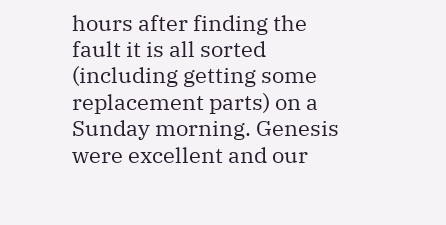hours after finding the fault it is all sorted (including getting some replacement parts) on a Sunday morning. Genesis were excellent and our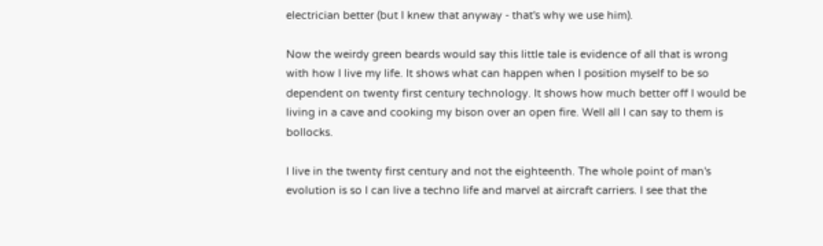electrician better (but I knew that anyway - that's why we use him).

Now the weirdy green beards would say this little tale is evidence of all that is wrong with how I live my life. It shows what can happen when I position myself to be so dependent on twenty first century technology. It shows how much better off I would be living in a cave and cooking my bison over an open fire. Well all I can say to them is bollocks.

I live in the twenty first century and not the eighteenth. The whole point of man's evolution is so I can live a techno life and marvel at aircraft carriers. I see that the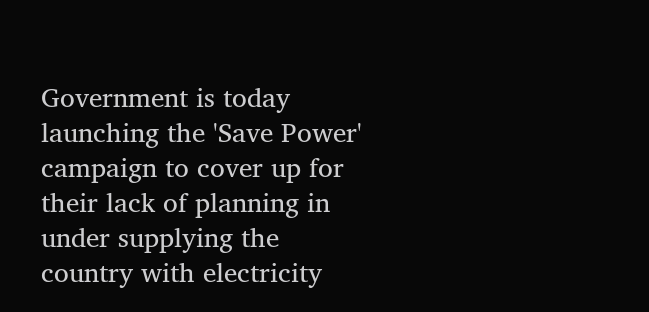Government is today launching the 'Save Power' campaign to cover up for their lack of planning in under supplying the country with electricity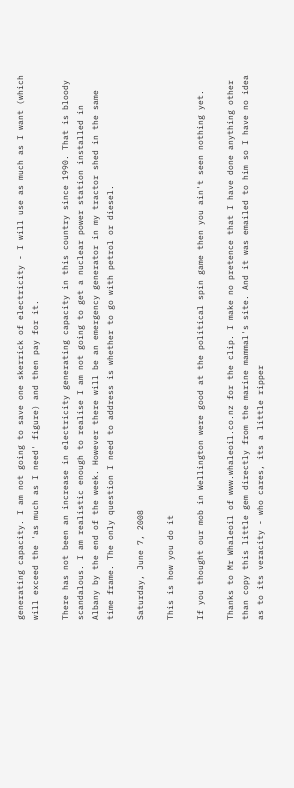generating capacity. I am not going to save one skerrick of electricity - I will use as much as I want (which will exceed the 'as much as I need' figure) and then pay for it.

There has not been an increase in electricity generating capacity in this country since 1990. That is bloody scandalous. I am realistic enough to realise I am not going to get a nuclear power station installed in Albany by the end of the week. However there will be an emergency generator in my tractor shed in the same time frame. The only question I need to address is whether to go with petrol or diesel.

Saturday, June 7, 2008

This is how you do it

If you thought our mob in Wellington were good at the political spin game then you ain't seen nothing yet.

Thanks to Mr Whaleoil of www.whaleoil.co.nz for the clip. I make no pretence that I have done anything other than copy this little gem directly from the marine mammal's site. And it was emailed to him so I have no idea as to its veracity - who cares, its a little ripper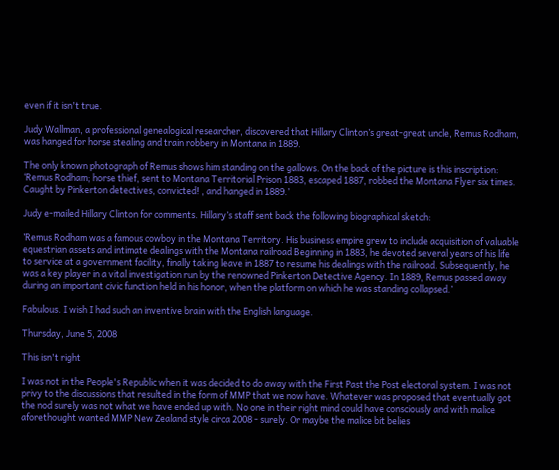even if it isn't true.

Judy Wallman, a professional genealogical researcher, discovered that Hillary Clinton’s great-great uncle, Remus Rodham, was hanged for horse stealing and train robbery in Montana in 1889.

The only known photograph of Remus shows him standing on the gallows. On the back of the picture is this inscription: ‘Remus Rodham; horse thief, sent to Montana Territorial Prison 1883, escaped 1887, robbed the Montana Flyer six times. Caught by Pinkerton detectives, convicted! , and hanged in 1889.’

Judy e-mailed Hillary Clinton for comments. Hillary’s staff sent back the following biographical sketch:

’Remus Rodham was a famous cowboy in the Montana Territory. His business empire grew to include acquisition of valuable equestrian assets and intimate dealings with the Montana railroad Beginning in 1883, he devoted several years of his life to service at a government facility, finally taking leave in 1887 to resume his dealings with the railroad. Subsequently, he was a key player in a vital investigation run by the renowned Pinkerton Detective Agency. In 1889, Remus passed away during an important civic function held in his honor, when the platform on which he was standing collapsed.’

Fabulous. I wish I had such an inventive brain with the English language.

Thursday, June 5, 2008

This isn't right

I was not in the People's Republic when it was decided to do away with the First Past the Post electoral system. I was not privy to the discussions that resulted in the form of MMP that we now have. Whatever was proposed that eventually got the nod surely was not what we have ended up with. No one in their right mind could have consciously and with malice aforethought wanted MMP New Zealand style circa 2008 - surely. Or maybe the malice bit belies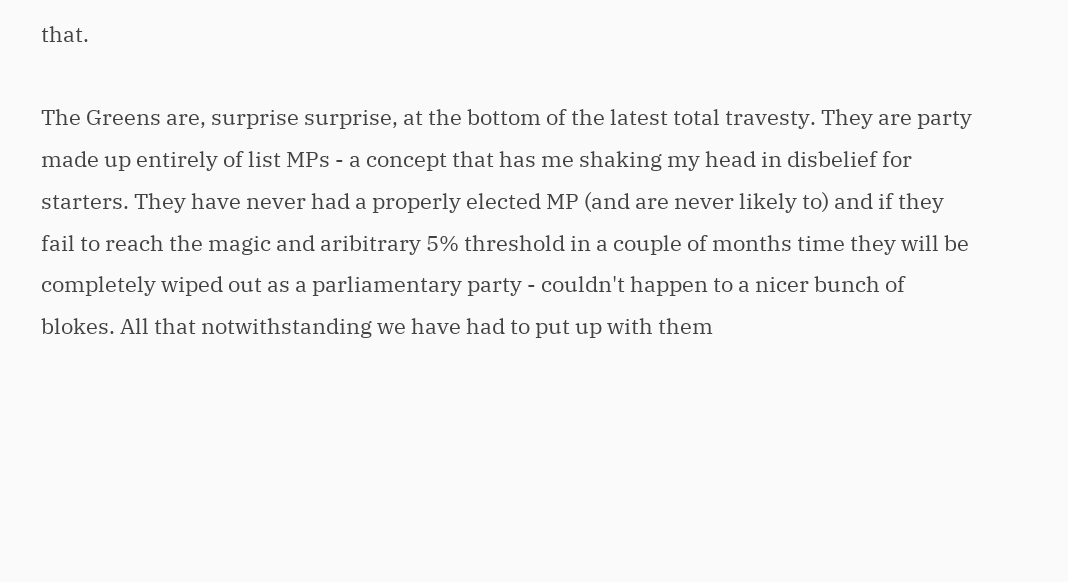that.

The Greens are, surprise surprise, at the bottom of the latest total travesty. They are party made up entirely of list MPs - a concept that has me shaking my head in disbelief for starters. They have never had a properly elected MP (and are never likely to) and if they fail to reach the magic and aribitrary 5% threshold in a couple of months time they will be completely wiped out as a parliamentary party - couldn't happen to a nicer bunch of blokes. All that notwithstanding we have had to put up with them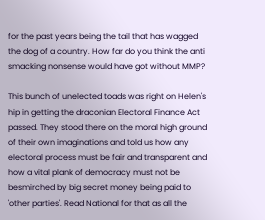for the past years being the tail that has wagged the dog of a country. How far do you think the anti smacking nonsense would have got without MMP?

This bunch of unelected toads was right on Helen's hip in getting the draconian Electoral Finance Act passed. They stood there on the moral high ground of their own imaginations and told us how any electoral process must be fair and transparent and how a vital plank of democracy must not be besmirched by big secret money being paid to 'other parties'. Read National for that as all the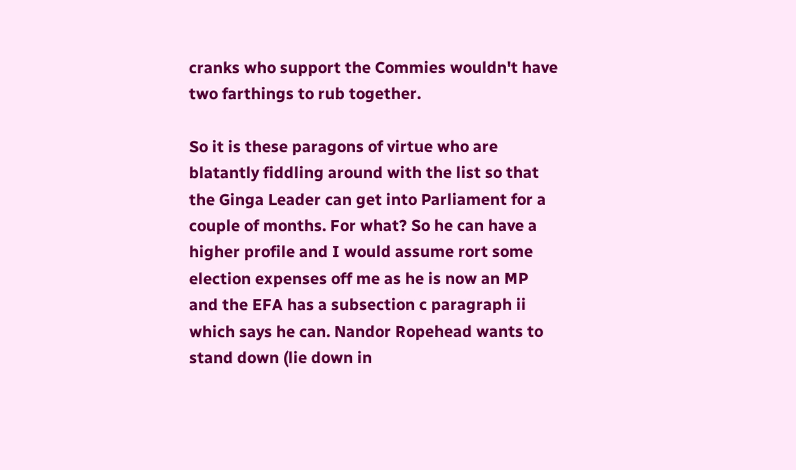cranks who support the Commies wouldn't have two farthings to rub together.

So it is these paragons of virtue who are blatantly fiddling around with the list so that the Ginga Leader can get into Parliament for a couple of months. For what? So he can have a higher profile and I would assume rort some election expenses off me as he is now an MP and the EFA has a subsection c paragraph ii which says he can. Nandor Ropehead wants to stand down (lie down in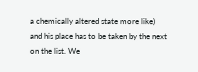a chemically altered state more like) and his place has to be taken by the next on the list. We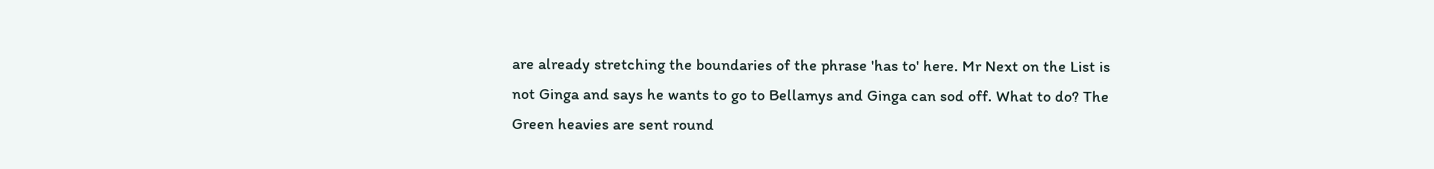are already stretching the boundaries of the phrase 'has to' here. Mr Next on the List is not Ginga and says he wants to go to Bellamys and Ginga can sod off. What to do? The Green heavies are sent round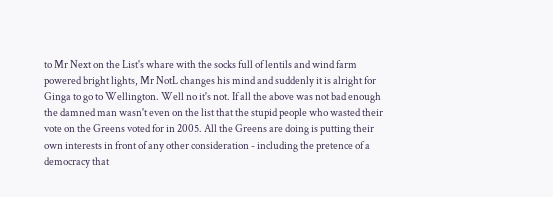to Mr Next on the List's whare with the socks full of lentils and wind farm powered bright lights, Mr NotL changes his mind and suddenly it is alright for Ginga to go to Wellington. Well no it's not. If all the above was not bad enough the damned man wasn't even on the list that the stupid people who wasted their vote on the Greens voted for in 2005. All the Greens are doing is putting their own interests in front of any other consideration - including the pretence of a democracy that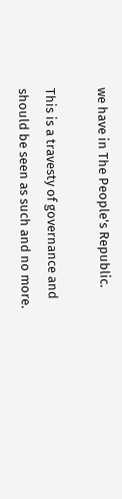we have in The People's Republic.

This is a travesty of governance and should be seen as such and no more.